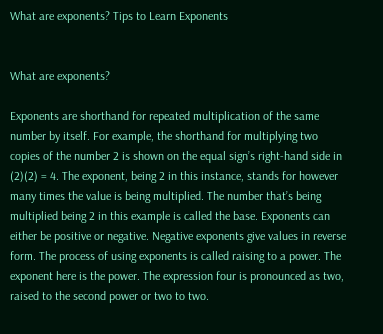What are exponents? Tips to Learn Exponents


What are exponents?

Exponents are shorthand for repeated multiplication of the same number by itself. For example, the shorthand for multiplying two copies of the number 2 is shown on the equal sign’s right-hand side in (2)(2) = 4. The exponent, being 2 in this instance, stands for however many times the value is being multiplied. The number that’s being multiplied being 2 in this example is called the base. Exponents can either be positive or negative. Negative exponents give values in reverse form. The process of using exponents is called raising to a power. The exponent here is the power. The expression four is pronounced as two, raised to the second power or two to two.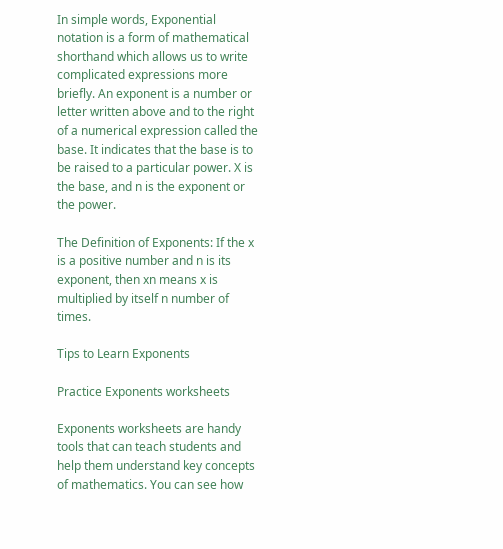In simple words, Exponential notation is a form of mathematical shorthand which allows us to write complicated expressions more briefly. An exponent is a number or letter written above and to the right of a numerical expression called the base. It indicates that the base is to be raised to a particular power. X is the base, and n is the exponent or the power.

The Definition of Exponents: If the x is a positive number and n is its exponent, then xn means x is multiplied by itself n number of times.

Tips to Learn Exponents

Practice Exponents worksheets

Exponents worksheets are handy tools that can teach students and help them understand key concepts of mathematics. You can see how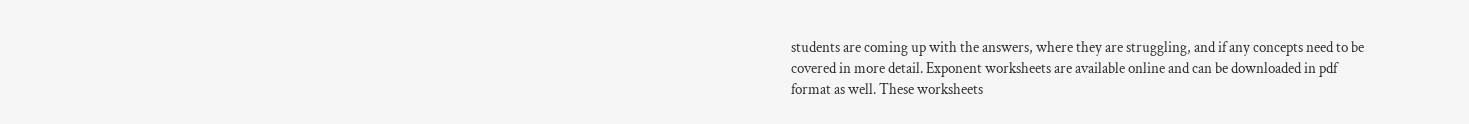students are coming up with the answers, where they are struggling, and if any concepts need to be covered in more detail. Exponent worksheets are available online and can be downloaded in pdf format as well. These worksheets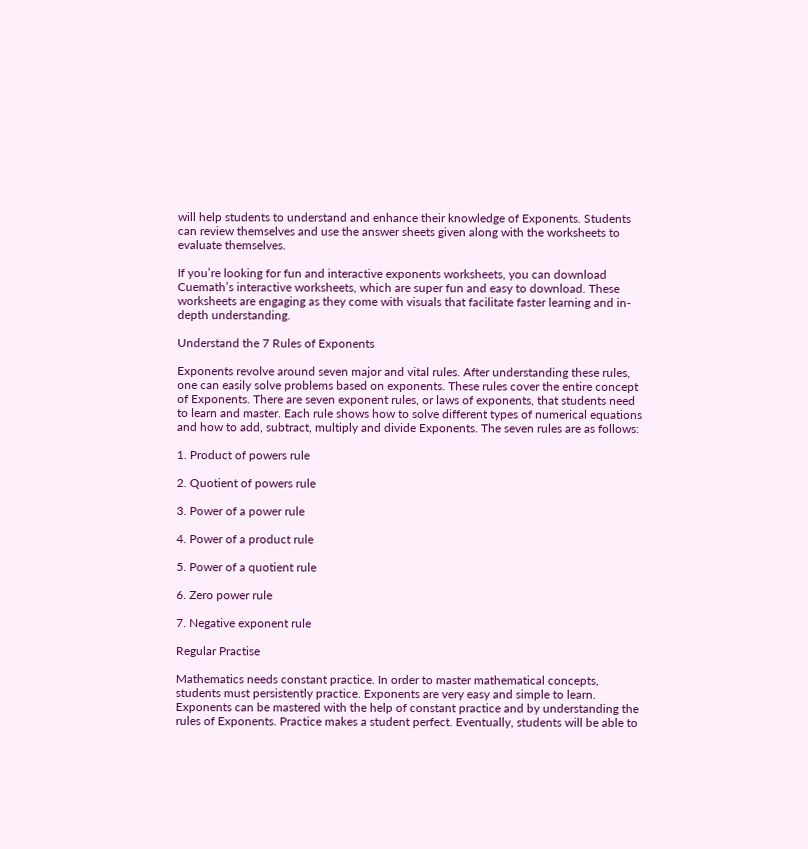will help students to understand and enhance their knowledge of Exponents. Students can review themselves and use the answer sheets given along with the worksheets to evaluate themselves.

If you’re looking for fun and interactive exponents worksheets, you can download Cuemath’s interactive worksheets, which are super fun and easy to download. These worksheets are engaging as they come with visuals that facilitate faster learning and in-depth understanding.

Understand the 7 Rules of Exponents

Exponents revolve around seven major and vital rules. After understanding these rules, one can easily solve problems based on exponents. These rules cover the entire concept of Exponents. There are seven exponent rules, or laws of exponents, that students need to learn and master. Each rule shows how to solve different types of numerical equations and how to add, subtract, multiply and divide Exponents. The seven rules are as follows:

1. Product of powers rule

2. Quotient of powers rule

3. Power of a power rule

4. Power of a product rule

5. Power of a quotient rule

6. Zero power rule

7. Negative exponent rule

Regular Practise

Mathematics needs constant practice. In order to master mathematical concepts, students must persistently practice. Exponents are very easy and simple to learn. Exponents can be mastered with the help of constant practice and by understanding the rules of Exponents. Practice makes a student perfect. Eventually, students will be able to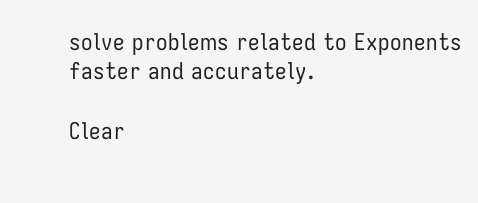solve problems related to Exponents faster and accurately.

Clear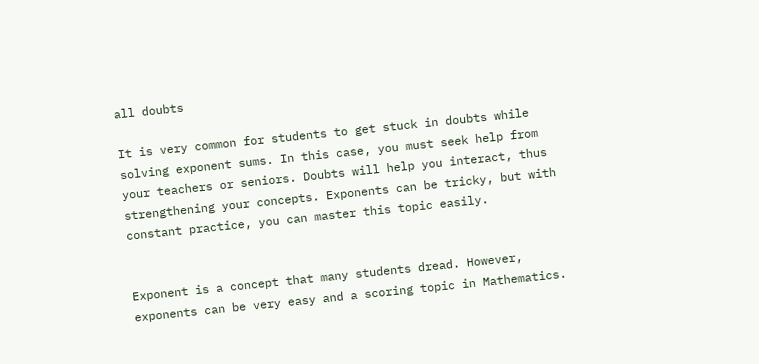all doubts

It is very common for students to get stuck in doubts while solving exponent sums. In this case, you must seek help from your teachers or seniors. Doubts will help you interact, thus strengthening your concepts. Exponents can be tricky, but with constant practice, you can master this topic easily.


Exponent is a concept that many students dread. However, exponents can be very easy and a scoring topic in Mathematics.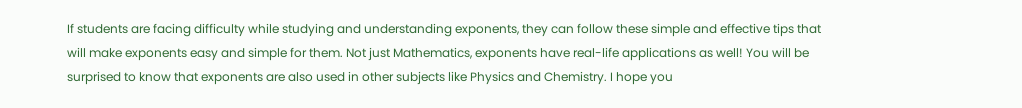If students are facing difficulty while studying and understanding exponents, they can follow these simple and effective tips that will make exponents easy and simple for them. Not just Mathematics, exponents have real-life applications as well! You will be surprised to know that exponents are also used in other subjects like Physics and Chemistry. I hope you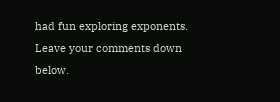had fun exploring exponents. Leave your comments down below.